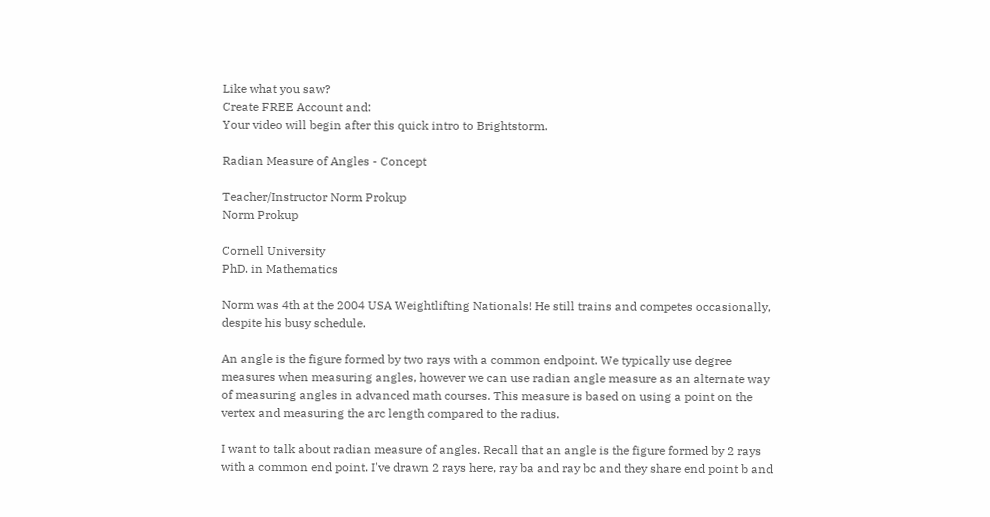Like what you saw?
Create FREE Account and:
Your video will begin after this quick intro to Brightstorm.

Radian Measure of Angles - Concept

Teacher/Instructor Norm Prokup
Norm Prokup

Cornell University
PhD. in Mathematics

Norm was 4th at the 2004 USA Weightlifting Nationals! He still trains and competes occasionally, despite his busy schedule.

An angle is the figure formed by two rays with a common endpoint. We typically use degree measures when measuring angles, however we can use radian angle measure as an alternate way of measuring angles in advanced math courses. This measure is based on using a point on the vertex and measuring the arc length compared to the radius.

I want to talk about radian measure of angles. Recall that an angle is the figure formed by 2 rays with a common end point. I've drawn 2 rays here, ray ba and ray bc and they share end point b and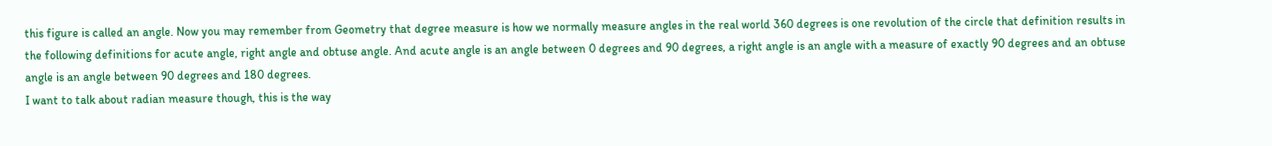this figure is called an angle. Now you may remember from Geometry that degree measure is how we normally measure angles in the real world 360 degrees is one revolution of the circle that definition results in the following definitions for acute angle, right angle and obtuse angle. And acute angle is an angle between 0 degrees and 90 degrees, a right angle is an angle with a measure of exactly 90 degrees and an obtuse angle is an angle between 90 degrees and 180 degrees.
I want to talk about radian measure though, this is the way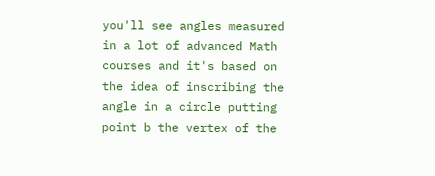you'll see angles measured in a lot of advanced Math courses and it's based on the idea of inscribing the angle in a circle putting point b the vertex of the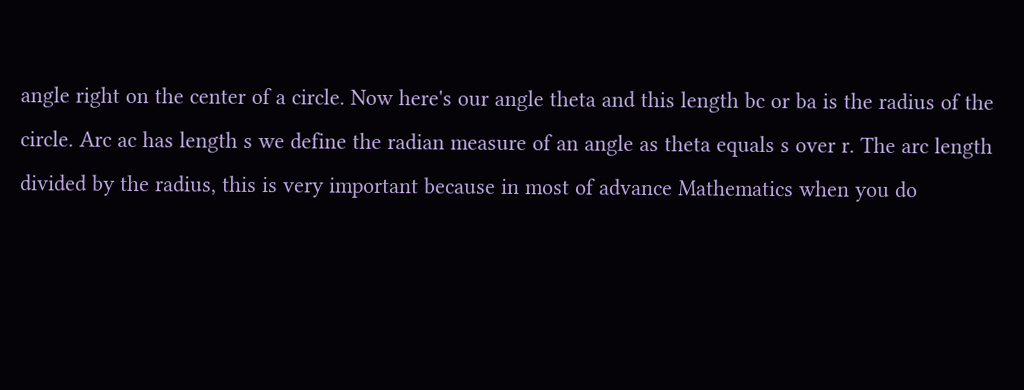angle right on the center of a circle. Now here's our angle theta and this length bc or ba is the radius of the circle. Arc ac has length s we define the radian measure of an angle as theta equals s over r. The arc length divided by the radius, this is very important because in most of advance Mathematics when you do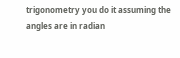trigonometry you do it assuming the angles are in radian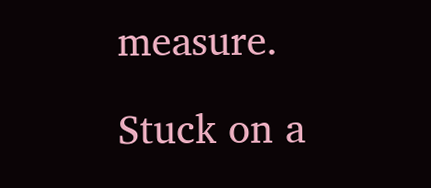measure.

Stuck on a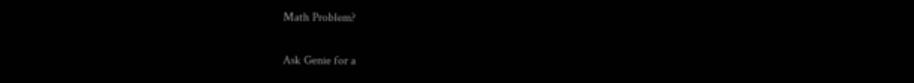Math Problem?

Ask Genie for a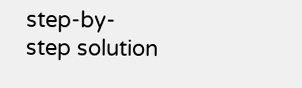step-by-step solution